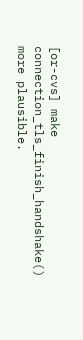[or-cvs] make connection_tls_finish_handshake() more plausible.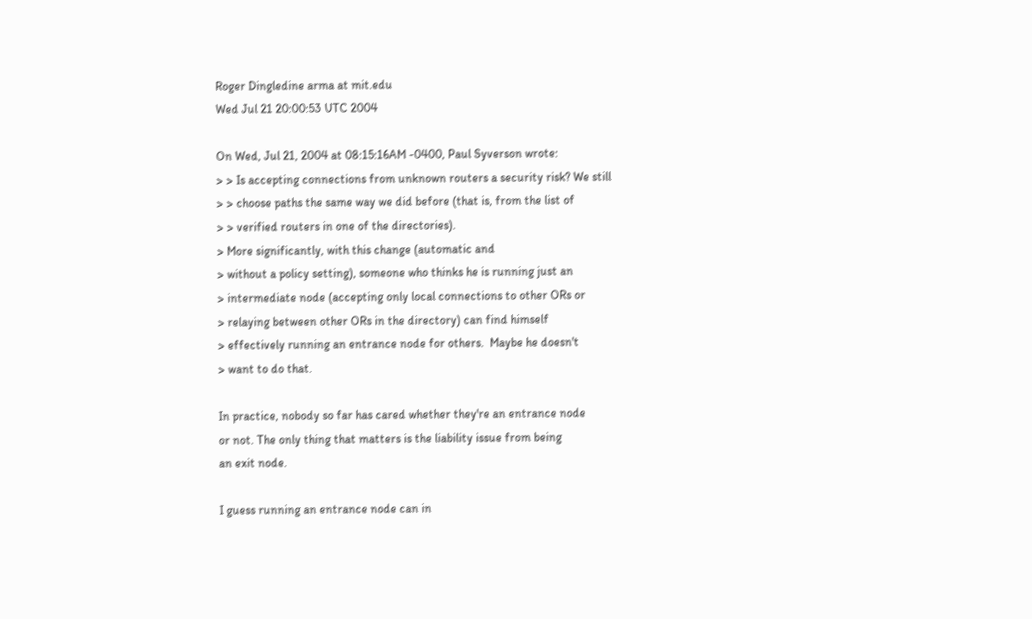Roger Dingledine arma at mit.edu
Wed Jul 21 20:00:53 UTC 2004

On Wed, Jul 21, 2004 at 08:15:16AM -0400, Paul Syverson wrote:
> > Is accepting connections from unknown routers a security risk? We still
> > choose paths the same way we did before (that is, from the list of
> > verified routers in one of the directories).
> More significantly, with this change (automatic and
> without a policy setting), someone who thinks he is running just an
> intermediate node (accepting only local connections to other ORs or
> relaying between other ORs in the directory) can find himself
> effectively running an entrance node for others.  Maybe he doesn't
> want to do that.

In practice, nobody so far has cared whether they're an entrance node
or not. The only thing that matters is the liability issue from being
an exit node.

I guess running an entrance node can in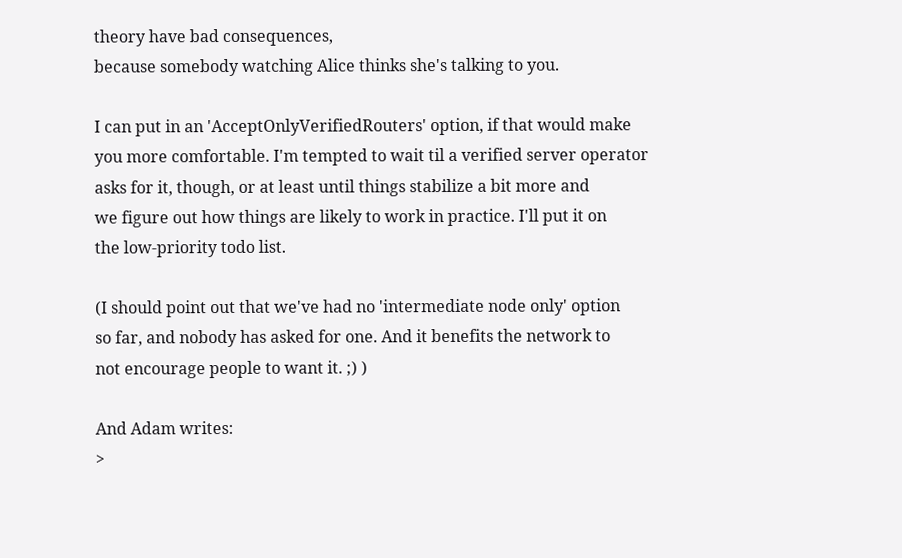theory have bad consequences,
because somebody watching Alice thinks she's talking to you.

I can put in an 'AcceptOnlyVerifiedRouters' option, if that would make
you more comfortable. I'm tempted to wait til a verified server operator
asks for it, though, or at least until things stabilize a bit more and
we figure out how things are likely to work in practice. I'll put it on
the low-priority todo list.

(I should point out that we've had no 'intermediate node only' option
so far, and nobody has asked for one. And it benefits the network to
not encourage people to want it. ;) )

And Adam writes:
>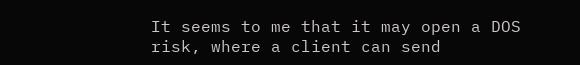It seems to me that it may open a DOS risk, where a client can send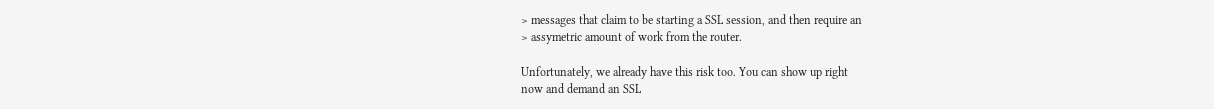> messages that claim to be starting a SSL session, and then require an
> assymetric amount of work from the router.

Unfortunately, we already have this risk too. You can show up right
now and demand an SSL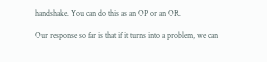handshake. You can do this as an OP or an OR.

Our response so far is that if it turns into a problem, we can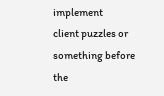implement
client puzzles or something before the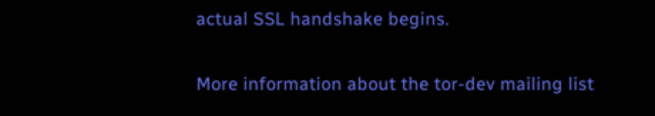actual SSL handshake begins.


More information about the tor-dev mailing list